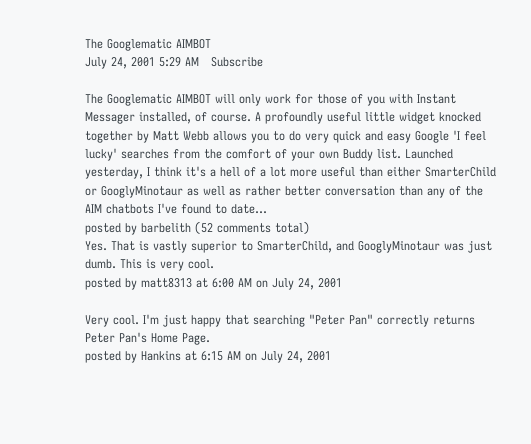The Googlematic AIMBOT
July 24, 2001 5:29 AM   Subscribe

The Googlematic AIMBOT will only work for those of you with Instant Messager installed, of course. A profoundly useful little widget knocked together by Matt Webb allows you to do very quick and easy Google 'I feel lucky' searches from the comfort of your own Buddy list. Launched yesterday, I think it's a hell of a lot more useful than either SmarterChild or GooglyMinotaur as well as rather better conversation than any of the AIM chatbots I've found to date...
posted by barbelith (52 comments total)
Yes. That is vastly superior to SmarterChild, and GooglyMinotaur was just dumb. This is very cool.
posted by matt8313 at 6:00 AM on July 24, 2001

Very cool. I'm just happy that searching "Peter Pan" correctly returns Peter Pan's Home Page.
posted by Hankins at 6:15 AM on July 24, 2001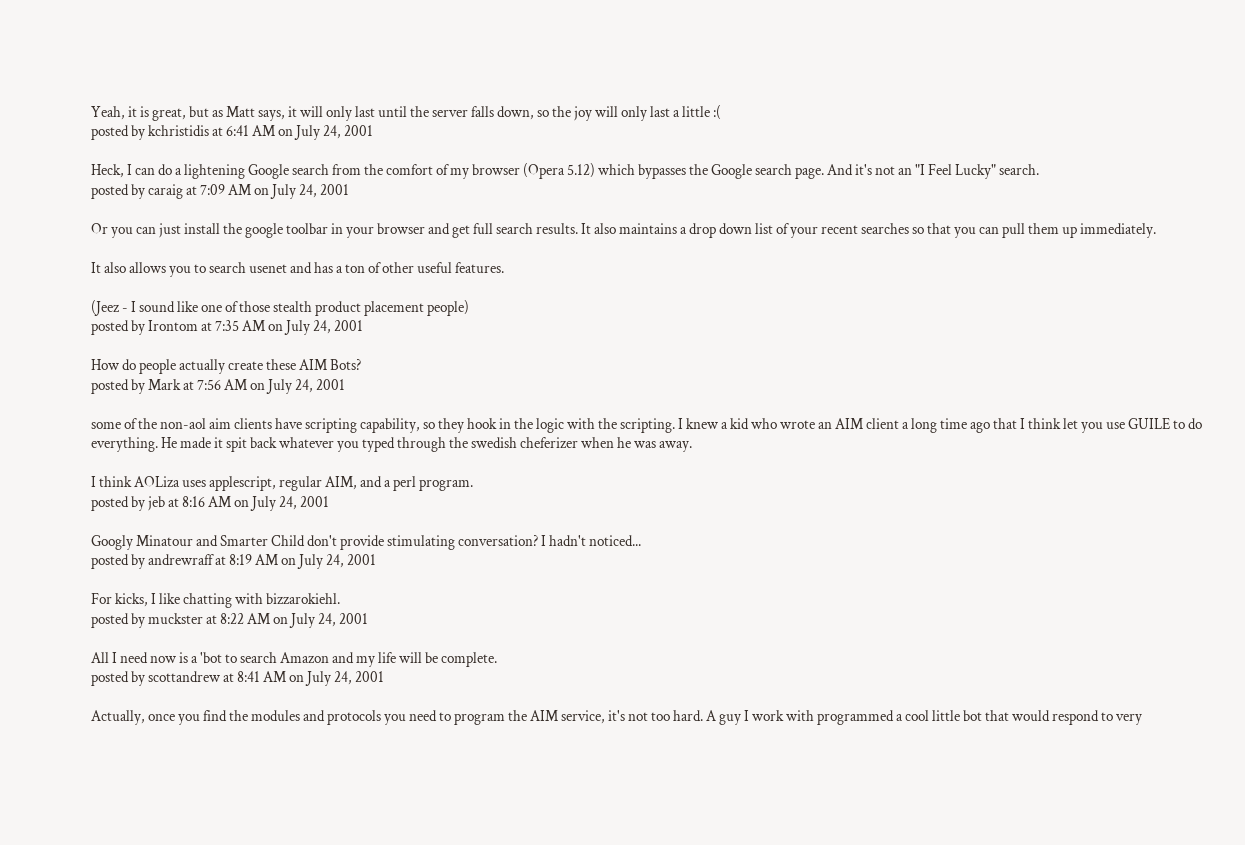Yeah, it is great, but as Matt says, it will only last until the server falls down, so the joy will only last a little :(
posted by kchristidis at 6:41 AM on July 24, 2001

Heck, I can do a lightening Google search from the comfort of my browser (Opera 5.12) which bypasses the Google search page. And it's not an "I Feel Lucky" search.
posted by caraig at 7:09 AM on July 24, 2001

Or you can just install the google toolbar in your browser and get full search results. It also maintains a drop down list of your recent searches so that you can pull them up immediately.

It also allows you to search usenet and has a ton of other useful features.

(Jeez - I sound like one of those stealth product placement people)
posted by Irontom at 7:35 AM on July 24, 2001

How do people actually create these AIM Bots?
posted by Mark at 7:56 AM on July 24, 2001

some of the non-aol aim clients have scripting capability, so they hook in the logic with the scripting. I knew a kid who wrote an AIM client a long time ago that I think let you use GUILE to do everything. He made it spit back whatever you typed through the swedish cheferizer when he was away.

I think AOLiza uses applescript, regular AIM, and a perl program.
posted by jeb at 8:16 AM on July 24, 2001

Googly Minatour and Smarter Child don't provide stimulating conversation? I hadn't noticed...
posted by andrewraff at 8:19 AM on July 24, 2001

For kicks, I like chatting with bizzarokiehl.
posted by muckster at 8:22 AM on July 24, 2001

All I need now is a 'bot to search Amazon and my life will be complete.
posted by scottandrew at 8:41 AM on July 24, 2001

Actually, once you find the modules and protocols you need to program the AIM service, it's not too hard. A guy I work with programmed a cool little bot that would respond to very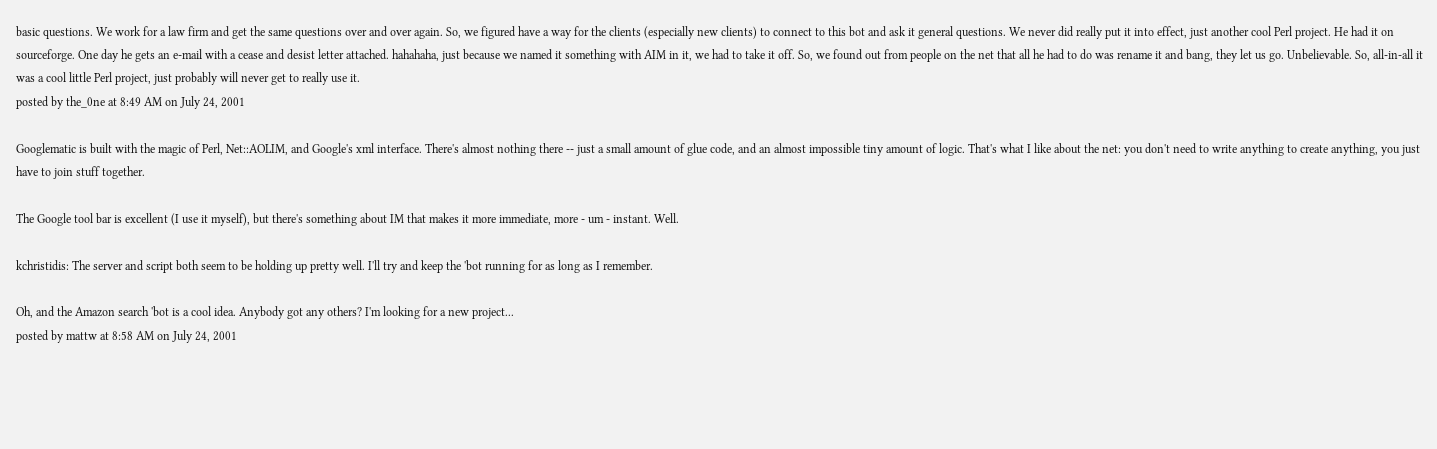basic questions. We work for a law firm and get the same questions over and over again. So, we figured have a way for the clients (especially new clients) to connect to this bot and ask it general questions. We never did really put it into effect, just another cool Perl project. He had it on sourceforge. One day he gets an e-mail with a cease and desist letter attached. hahahaha, just because we named it something with AIM in it, we had to take it off. So, we found out from people on the net that all he had to do was rename it and bang, they let us go. Unbelievable. So, all-in-all it was a cool little Perl project, just probably will never get to really use it.
posted by the_0ne at 8:49 AM on July 24, 2001

Googlematic is built with the magic of Perl, Net::AOLIM, and Google's xml interface. There's almost nothing there -- just a small amount of glue code, and an almost impossible tiny amount of logic. That's what I like about the net: you don't need to write anything to create anything, you just have to join stuff together.

The Google tool bar is excellent (I use it myself), but there's something about IM that makes it more immediate, more - um - instant. Well.

kchristidis: The server and script both seem to be holding up pretty well. I'll try and keep the 'bot running for as long as I remember.

Oh, and the Amazon search 'bot is a cool idea. Anybody got any others? I'm looking for a new project...
posted by mattw at 8:58 AM on July 24, 2001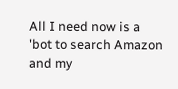All I need now is a 'bot to search Amazon and my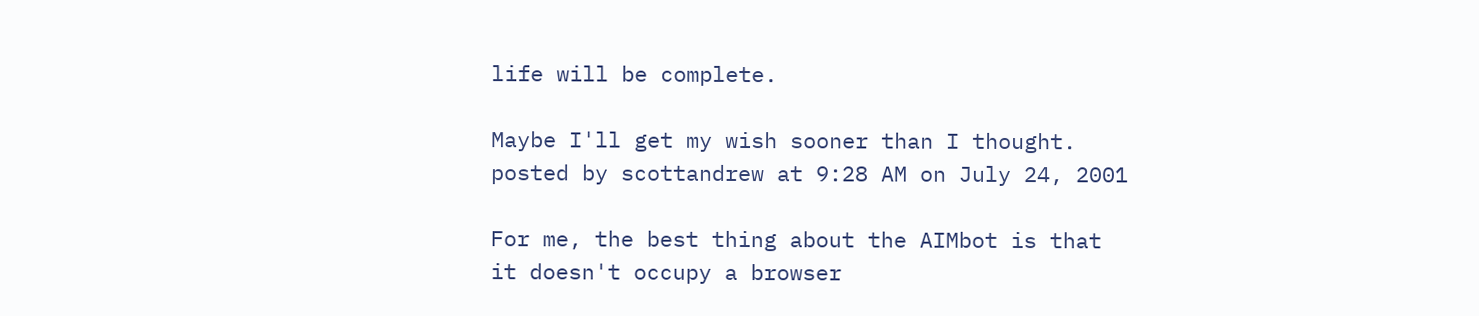life will be complete.

Maybe I'll get my wish sooner than I thought.
posted by scottandrew at 9:28 AM on July 24, 2001

For me, the best thing about the AIMbot is that it doesn't occupy a browser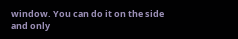window. You can do it on the side and only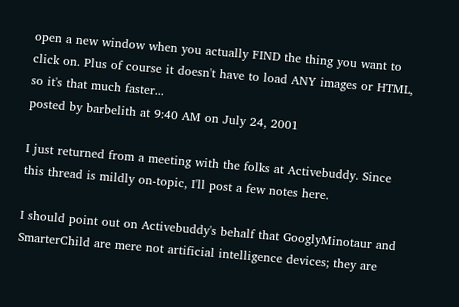open a new window when you actually FIND the thing you want to click on. Plus of course it doesn't have to load ANY images or HTML, so it's that much faster...
posted by barbelith at 9:40 AM on July 24, 2001

I just returned from a meeting with the folks at Activebuddy. Since this thread is mildly on-topic, I'll post a few notes here.

I should point out on Activebuddy's behalf that GooglyMinotaur and SmarterChild are mere not artificial intelligence devices; they are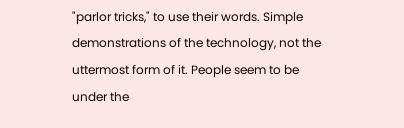"parlor tricks," to use their words. Simple demonstrations of the technology, not the uttermost form of it. People seem to be under the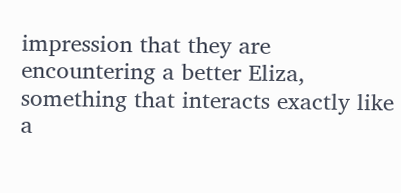impression that they are encountering a better Eliza, something that interacts exactly like a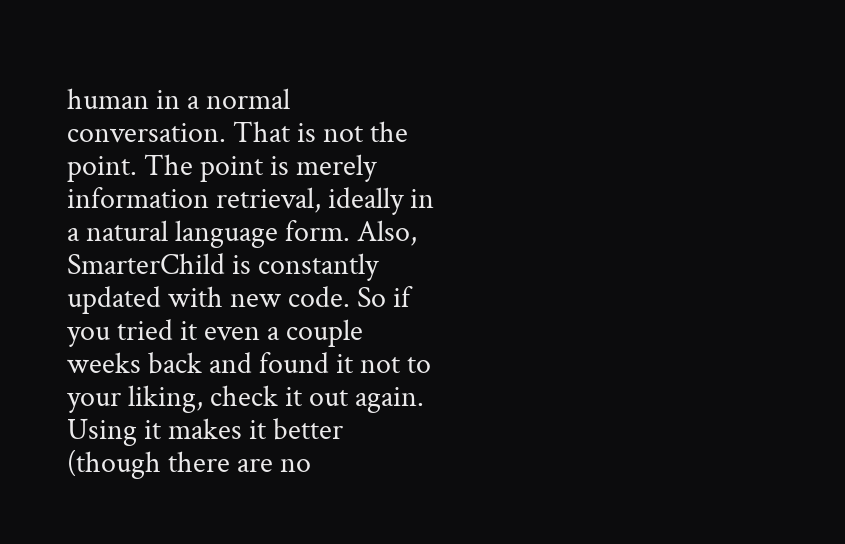human in a normal conversation. That is not the point. The point is merely information retrieval, ideally in a natural language form. Also, SmarterChild is constantly updated with new code. So if you tried it even a couple weeks back and found it not to your liking, check it out again. Using it makes it better (though there are no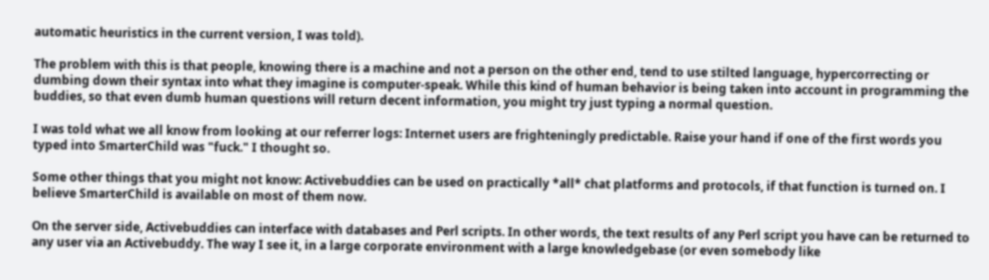automatic heuristics in the current version, I was told).

The problem with this is that people, knowing there is a machine and not a person on the other end, tend to use stilted language, hypercorrecting or dumbing down their syntax into what they imagine is computer-speak. While this kind of human behavior is being taken into account in programming the buddies, so that even dumb human questions will return decent information, you might try just typing a normal question.

I was told what we all know from looking at our referrer logs: Internet users are frighteningly predictable. Raise your hand if one of the first words you typed into SmarterChild was "fuck." I thought so.

Some other things that you might not know: Activebuddies can be used on practically *all* chat platforms and protocols, if that function is turned on. I believe SmarterChild is available on most of them now.

On the server side, Activebuddies can interface with databases and Perl scripts. In other words, the text results of any Perl script you have can be returned to any user via an Activebuddy. The way I see it, in a large corporate environment with a large knowledgebase (or even somebody like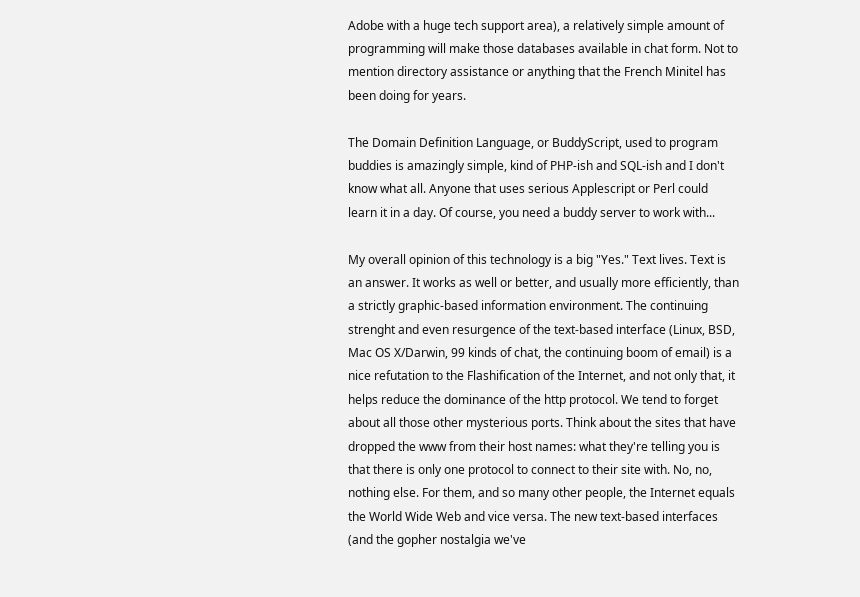Adobe with a huge tech support area), a relatively simple amount of programming will make those databases available in chat form. Not to mention directory assistance or anything that the French Minitel has been doing for years.

The Domain Definition Language, or BuddyScript, used to program buddies is amazingly simple, kind of PHP-ish and SQL-ish and I don't know what all. Anyone that uses serious Applescript or Perl could learn it in a day. Of course, you need a buddy server to work with...

My overall opinion of this technology is a big "Yes." Text lives. Text is an answer. It works as well or better, and usually more efficiently, than a strictly graphic-based information environment. The continuing strenght and even resurgence of the text-based interface (Linux, BSD, Mac OS X/Darwin, 99 kinds of chat, the continuing boom of email) is a nice refutation to the Flashification of the Internet, and not only that, it helps reduce the dominance of the http protocol. We tend to forget about all those other mysterious ports. Think about the sites that have dropped the www from their host names: what they're telling you is that there is only one protocol to connect to their site with. No, no, nothing else. For them, and so many other people, the Internet equals the World Wide Web and vice versa. The new text-based interfaces (and the gopher nostalgia we've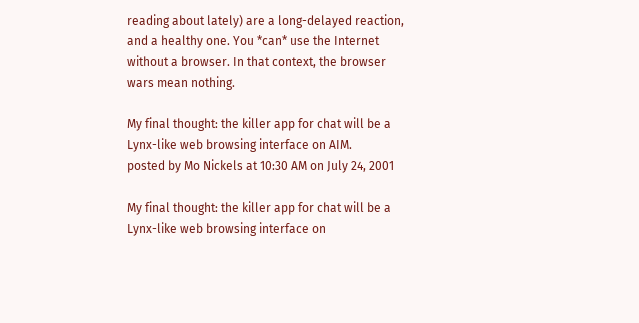reading about lately) are a long-delayed reaction, and a healthy one. You *can* use the Internet without a browser. In that context, the browser wars mean nothing.

My final thought: the killer app for chat will be a Lynx-like web browsing interface on AIM.
posted by Mo Nickels at 10:30 AM on July 24, 2001

My final thought: the killer app for chat will be a Lynx-like web browsing interface on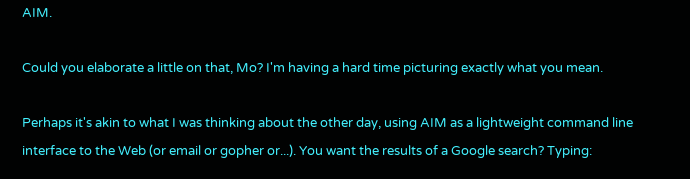AIM.

Could you elaborate a little on that, Mo? I'm having a hard time picturing exactly what you mean.

Perhaps it's akin to what I was thinking about the other day, using AIM as a lightweight command line interface to the Web (or email or gopher or...). You want the results of a Google search? Typing: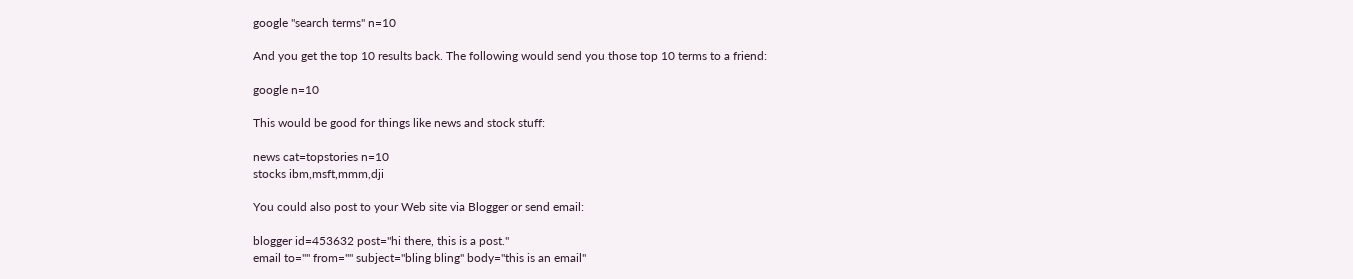google "search terms" n=10

And you get the top 10 results back. The following would send you those top 10 terms to a friend:

google n=10

This would be good for things like news and stock stuff:

news cat=topstories n=10
stocks ibm,msft,mmm,dji

You could also post to your Web site via Blogger or send email:

blogger id=453632 post="hi there, this is a post."
email to="" from="" subject="bling bling" body="this is an email"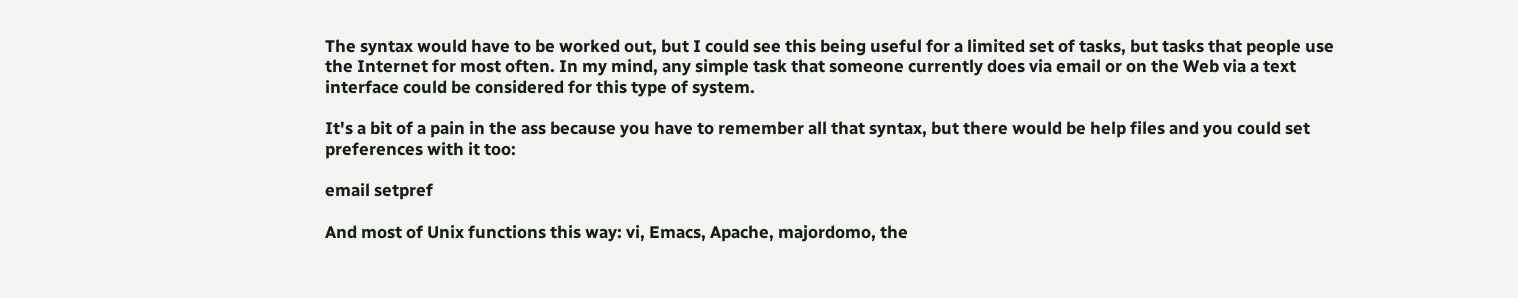The syntax would have to be worked out, but I could see this being useful for a limited set of tasks, but tasks that people use the Internet for most often. In my mind, any simple task that someone currently does via email or on the Web via a text interface could be considered for this type of system.

It's a bit of a pain in the ass because you have to remember all that syntax, but there would be help files and you could set preferences with it too:

email setpref

And most of Unix functions this way: vi, Emacs, Apache, majordomo, the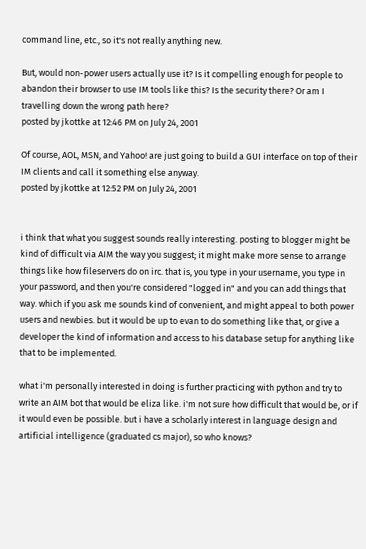command line, etc., so it's not really anything new.

But, would non-power users actually use it? Is it compelling enough for people to abandon their browser to use IM tools like this? Is the security there? Or am I travelling down the wrong path here?
posted by jkottke at 12:46 PM on July 24, 2001

Of course, AOL, MSN, and Yahoo! are just going to build a GUI interface on top of their IM clients and call it something else anyway.
posted by jkottke at 12:52 PM on July 24, 2001


i think that what you suggest sounds really interesting. posting to blogger might be kind of difficult via AIM the way you suggest; it might make more sense to arrange things like how fileservers do on irc. that is, you type in your username, you type in your password, and then you're considered "logged in" and you can add things that way. which if you ask me sounds kind of convenient, and might appeal to both power users and newbies. but it would be up to evan to do something like that, or give a developer the kind of information and access to his database setup for anything like that to be implemented.

what i'm personally interested in doing is further practicing with python and try to write an AIM bot that would be eliza like. i'm not sure how difficult that would be, or if it would even be possible. but i have a scholarly interest in language design and artificial intelligence (graduated cs major), so who knows?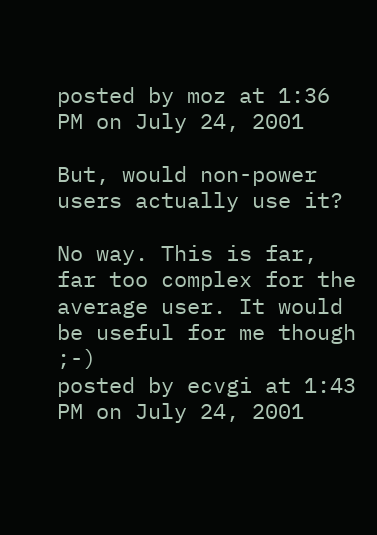posted by moz at 1:36 PM on July 24, 2001

But, would non-power users actually use it?

No way. This is far, far too complex for the average user. It would be useful for me though ;-)
posted by ecvgi at 1:43 PM on July 24, 2001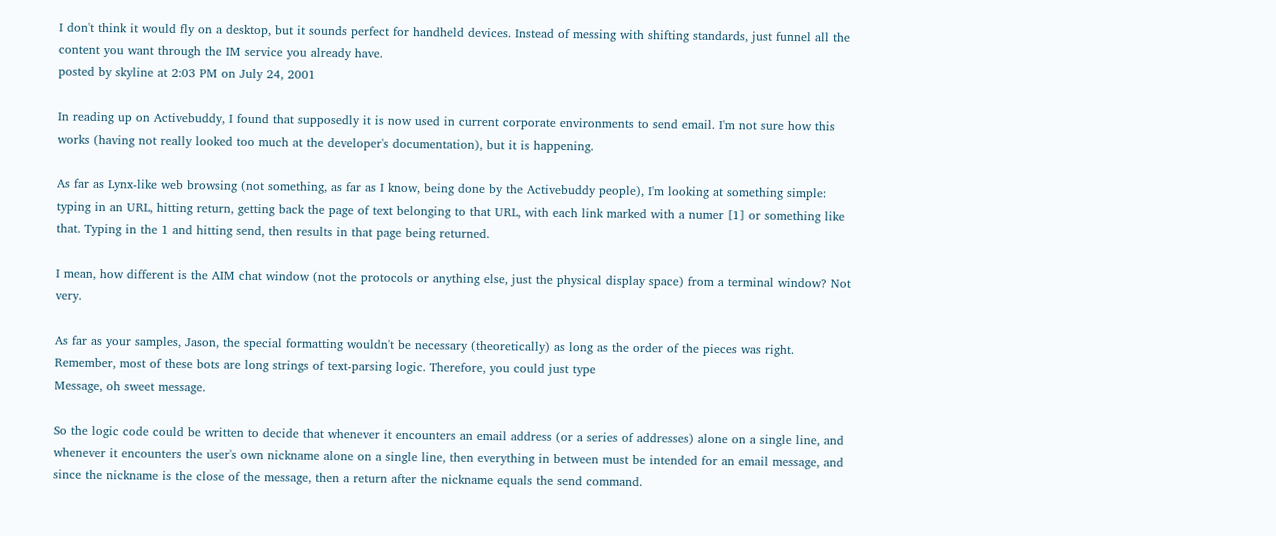I don't think it would fly on a desktop, but it sounds perfect for handheld devices. Instead of messing with shifting standards, just funnel all the content you want through the IM service you already have.
posted by skyline at 2:03 PM on July 24, 2001

In reading up on Activebuddy, I found that supposedly it is now used in current corporate environments to send email. I'm not sure how this works (having not really looked too much at the developer's documentation), but it is happening.

As far as Lynx-like web browsing (not something, as far as I know, being done by the Activebuddy people), I'm looking at something simple: typing in an URL, hitting return, getting back the page of text belonging to that URL, with each link marked with a numer [1] or something like that. Typing in the 1 and hitting send, then results in that page being returned.

I mean, how different is the AIM chat window (not the protocols or anything else, just the physical display space) from a terminal window? Not very.

As far as your samples, Jason, the special formatting wouldn't be necessary (theoretically) as long as the order of the pieces was right. Remember, most of these bots are long strings of text-parsing logic. Therefore, you could just type
Message, oh sweet message.

So the logic code could be written to decide that whenever it encounters an email address (or a series of addresses) alone on a single line, and whenever it encounters the user's own nickname alone on a single line, then everything in between must be intended for an email message, and since the nickname is the close of the message, then a return after the nickname equals the send command.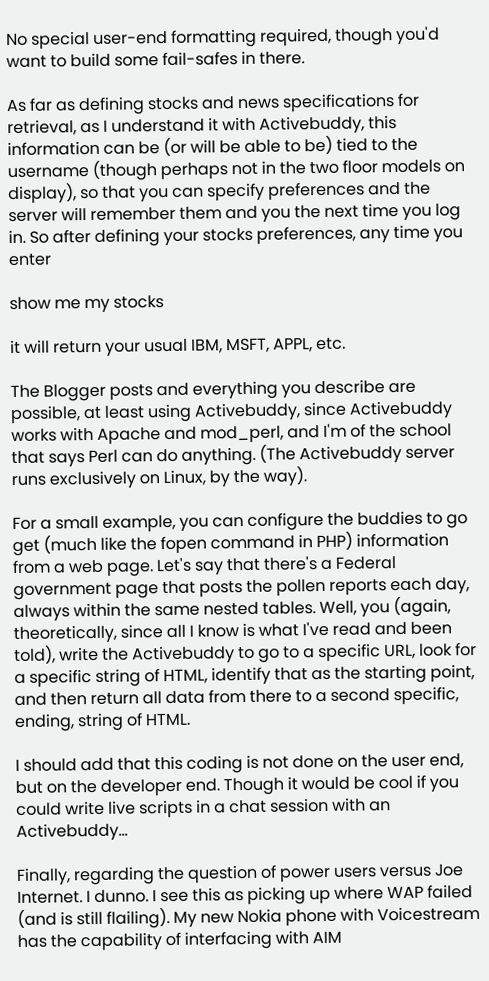No special user-end formatting required, though you'd want to build some fail-safes in there.

As far as defining stocks and news specifications for retrieval, as I understand it with Activebuddy, this information can be (or will be able to be) tied to the username (though perhaps not in the two floor models on display), so that you can specify preferences and the server will remember them and you the next time you log in. So after defining your stocks preferences, any time you enter

show me my stocks

it will return your usual IBM, MSFT, APPL, etc.

The Blogger posts and everything you describe are possible, at least using Activebuddy, since Activebuddy works with Apache and mod_perl, and I'm of the school that says Perl can do anything. (The Activebuddy server runs exclusively on Linux, by the way).

For a small example, you can configure the buddies to go get (much like the fopen command in PHP) information from a web page. Let's say that there's a Federal government page that posts the pollen reports each day, always within the same nested tables. Well, you (again, theoretically, since all I know is what I've read and been told), write the Activebuddy to go to a specific URL, look for a specific string of HTML, identify that as the starting point, and then return all data from there to a second specific, ending, string of HTML.

I should add that this coding is not done on the user end, but on the developer end. Though it would be cool if you could write live scripts in a chat session with an Activebuddy...

Finally, regarding the question of power users versus Joe Internet. I dunno. I see this as picking up where WAP failed (and is still flailing). My new Nokia phone with Voicestream has the capability of interfacing with AIM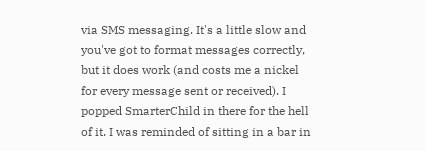via SMS messaging. It's a little slow and you've got to format messages correctly, but it does work (and costs me a nickel for every message sent or received). I popped SmarterChild in there for the hell of it. I was reminded of sitting in a bar in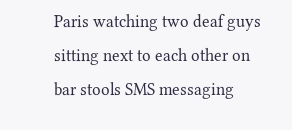Paris watching two deaf guys sitting next to each other on bar stools SMS messaging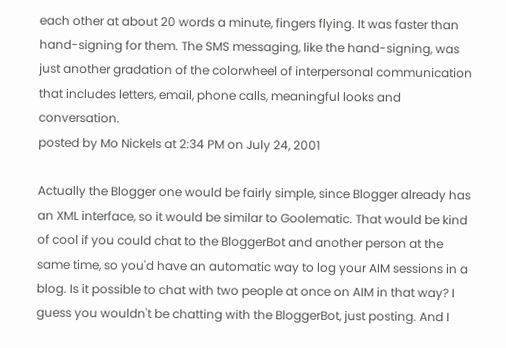each other at about 20 words a minute, fingers flying. It was faster than hand-signing for them. The SMS messaging, like the hand-signing, was just another gradation of the colorwheel of interpersonal communication that includes letters, email, phone calls, meaningful looks and conversation.
posted by Mo Nickels at 2:34 PM on July 24, 2001

Actually the Blogger one would be fairly simple, since Blogger already has an XML interface, so it would be similar to Goolematic. That would be kind of cool if you could chat to the BloggerBot and another person at the same time, so you'd have an automatic way to log your AIM sessions in a blog. Is it possible to chat with two people at once on AIM in that way? I guess you wouldn't be chatting with the BloggerBot, just posting. And I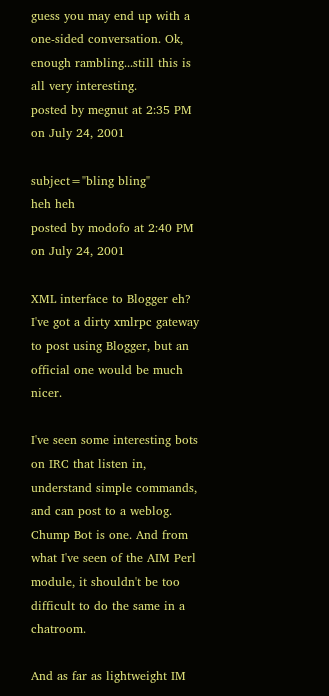guess you may end up with a one-sided conversation. Ok, enough rambling...still this is all very interesting.
posted by megnut at 2:35 PM on July 24, 2001

subject="bling bling"
heh heh
posted by modofo at 2:40 PM on July 24, 2001

XML interface to Blogger eh? I've got a dirty xmlrpc gateway to post using Blogger, but an official one would be much nicer.

I've seen some interesting bots on IRC that listen in, understand simple commands, and can post to a weblog. Chump Bot is one. And from what I've seen of the AIM Perl module, it shouldn't be too difficult to do the same in a chatroom.

And as far as lightweight IM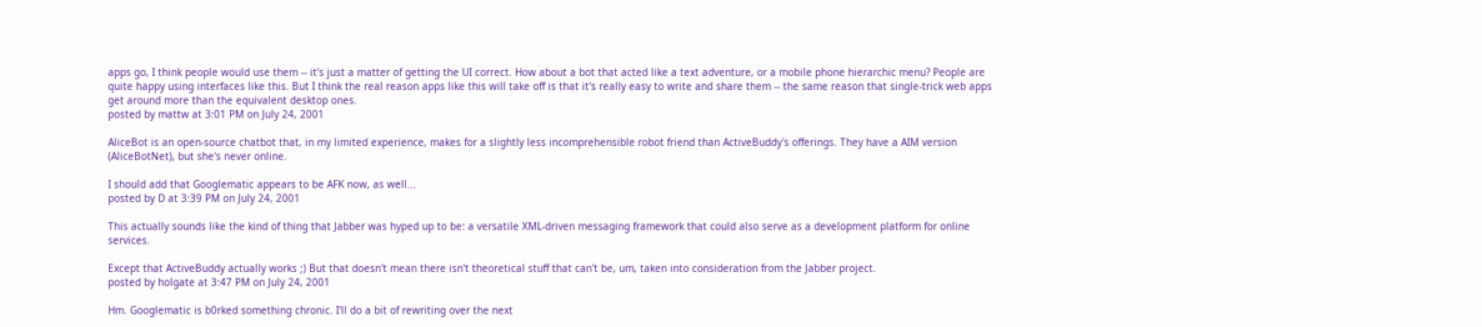apps go, I think people would use them -- it's just a matter of getting the UI correct. How about a bot that acted like a text adventure, or a mobile phone hierarchic menu? People are quite happy using interfaces like this. But I think the real reason apps like this will take off is that it's really easy to write and share them -- the same reason that single-trick web apps get around more than the equivalent desktop ones.
posted by mattw at 3:01 PM on July 24, 2001

AliceBot is an open-source chatbot that, in my limited experience, makes for a slightly less incomprehensible robot friend than ActiveBuddy's offerings. They have a AIM version (AliceBotNet), but she's never online.

I should add that Googlematic appears to be AFK now, as well...
posted by D at 3:39 PM on July 24, 2001

This actually sounds like the kind of thing that Jabber was hyped up to be: a versatile XML-driven messaging framework that could also serve as a development platform for online services.

Except that ActiveBuddy actually works ;) But that doesn't mean there isn't theoretical stuff that can't be, um, taken into consideration from the Jabber project.
posted by holgate at 3:47 PM on July 24, 2001

Hm. Googlematic is b0rked something chronic. I'll do a bit of rewriting over the next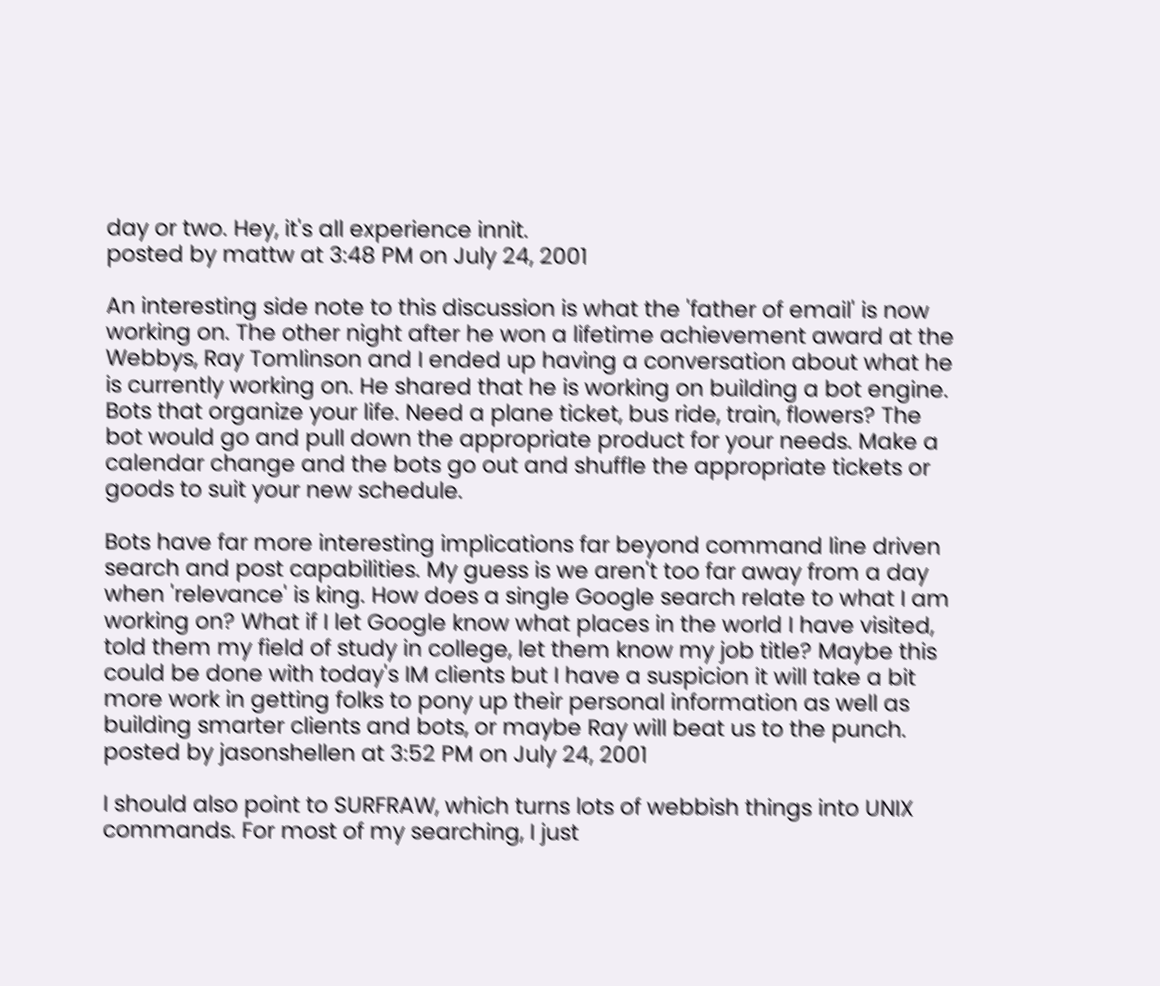day or two. Hey, it's all experience innit.
posted by mattw at 3:48 PM on July 24, 2001

An interesting side note to this discussion is what the 'father of email' is now working on. The other night after he won a lifetime achievement award at the Webbys, Ray Tomlinson and I ended up having a conversation about what he is currently working on. He shared that he is working on building a bot engine. Bots that organize your life. Need a plane ticket, bus ride, train, flowers? The bot would go and pull down the appropriate product for your needs. Make a calendar change and the bots go out and shuffle the appropriate tickets or goods to suit your new schedule.

Bots have far more interesting implications far beyond command line driven search and post capabilities. My guess is we aren't too far away from a day when 'relevance' is king. How does a single Google search relate to what I am working on? What if I let Google know what places in the world I have visited, told them my field of study in college, let them know my job title? Maybe this could be done with today's IM clients but I have a suspicion it will take a bit more work in getting folks to pony up their personal information as well as building smarter clients and bots, or maybe Ray will beat us to the punch.
posted by jasonshellen at 3:52 PM on July 24, 2001

I should also point to SURFRAW, which turns lots of webbish things into UNIX commands. For most of my searching, I just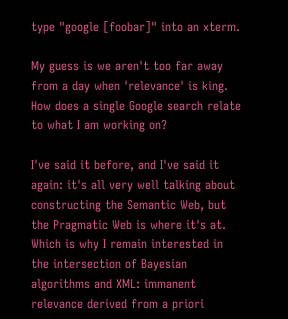type "google [foobar]" into an xterm.

My guess is we aren't too far away from a day when 'relevance' is king. How does a single Google search relate to what I am working on?

I've said it before, and I've said it again: it's all very well talking about constructing the Semantic Web, but the Pragmatic Web is where it's at. Which is why I remain interested in the intersection of Bayesian algorithms and XML: immanent relevance derived from a priori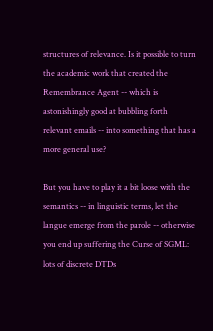structures of relevance. Is it possible to turn the academic work that created the Remembrance Agent -- which is astonishingly good at bubbling forth relevant emails -- into something that has a more general use?

But you have to play it a bit loose with the semantics -- in linguistic terms, let the langue emerge from the parole -- otherwise you end up suffering the Curse of SGML: lots of discrete DTDs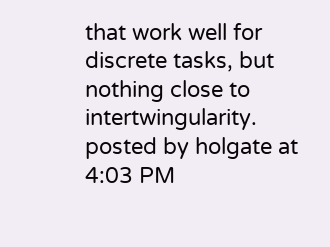that work well for discrete tasks, but nothing close to intertwingularity.
posted by holgate at 4:03 PM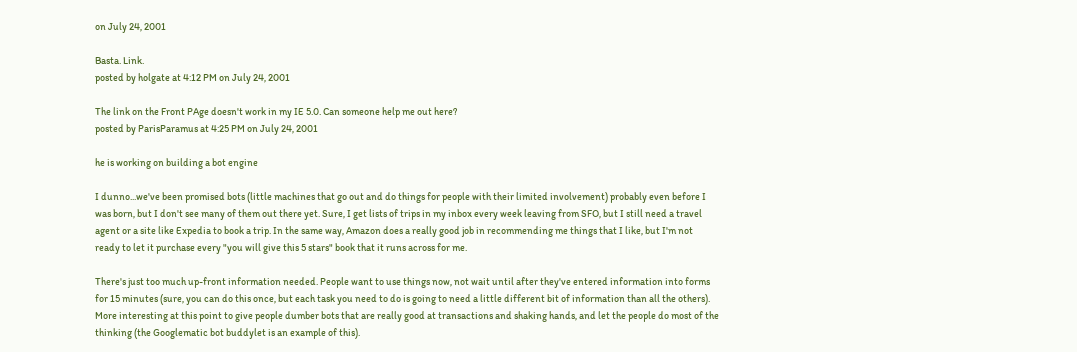on July 24, 2001

Basta. Link.
posted by holgate at 4:12 PM on July 24, 2001

The link on the Front PAge doesn't work in my IE 5.0. Can someone help me out here?
posted by ParisParamus at 4:25 PM on July 24, 2001

he is working on building a bot engine

I dunno...we've been promised bots (little machines that go out and do things for people with their limited involvement) probably even before I was born, but I don't see many of them out there yet. Sure, I get lists of trips in my inbox every week leaving from SFO, but I still need a travel agent or a site like Expedia to book a trip. In the same way, Amazon does a really good job in recommending me things that I like, but I'm not ready to let it purchase every "you will give this 5 stars" book that it runs across for me.

There's just too much up-front information needed. People want to use things now, not wait until after they've entered information into forms for 15 minutes (sure, you can do this once, but each task you need to do is going to need a little different bit of information than all the others). More interesting at this point to give people dumber bots that are really good at transactions and shaking hands, and let the people do most of the thinking (the Googlematic bot buddylet is an example of this).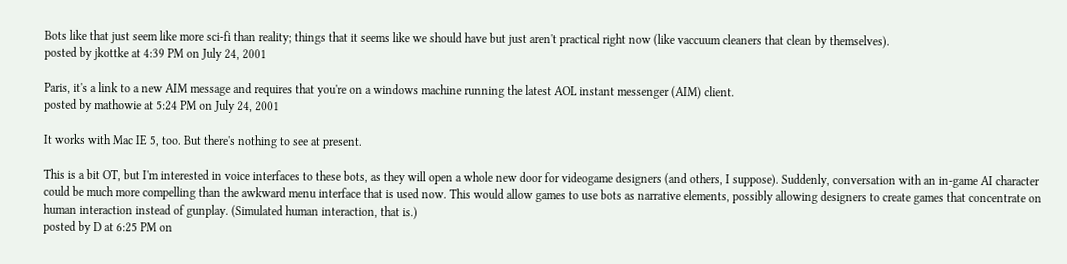Bots like that just seem like more sci-fi than reality; things that it seems like we should have but just aren't practical right now (like vaccuum cleaners that clean by themselves).
posted by jkottke at 4:39 PM on July 24, 2001

Paris, it's a link to a new AIM message and requires that you're on a windows machine running the latest AOL instant messenger (AIM) client.
posted by mathowie at 5:24 PM on July 24, 2001

It works with Mac IE 5, too. But there's nothing to see at present.

This is a bit OT, but I'm interested in voice interfaces to these bots, as they will open a whole new door for videogame designers (and others, I suppose). Suddenly, conversation with an in-game AI character could be much more compelling than the awkward menu interface that is used now. This would allow games to use bots as narrative elements, possibly allowing designers to create games that concentrate on human interaction instead of gunplay. (Simulated human interaction, that is.)
posted by D at 6:25 PM on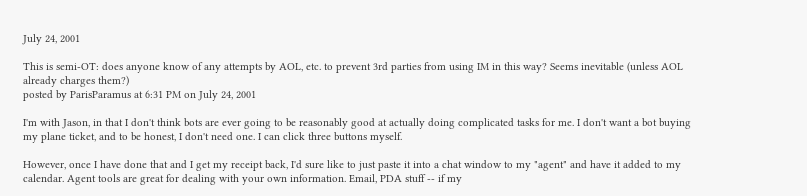July 24, 2001

This is semi-OT: does anyone know of any attempts by AOL, etc. to prevent 3rd parties from using IM in this way? Seems inevitable (unless AOL already charges them?)
posted by ParisParamus at 6:31 PM on July 24, 2001

I'm with Jason, in that I don't think bots are ever going to be reasonably good at actually doing complicated tasks for me. I don't want a bot buying my plane ticket, and to be honest, I don't need one. I can click three buttons myself.

However, once I have done that and I get my receipt back, I'd sure like to just paste it into a chat window to my "agent" and have it added to my calendar. Agent tools are great for dealing with your own information. Email, PDA stuff -- if my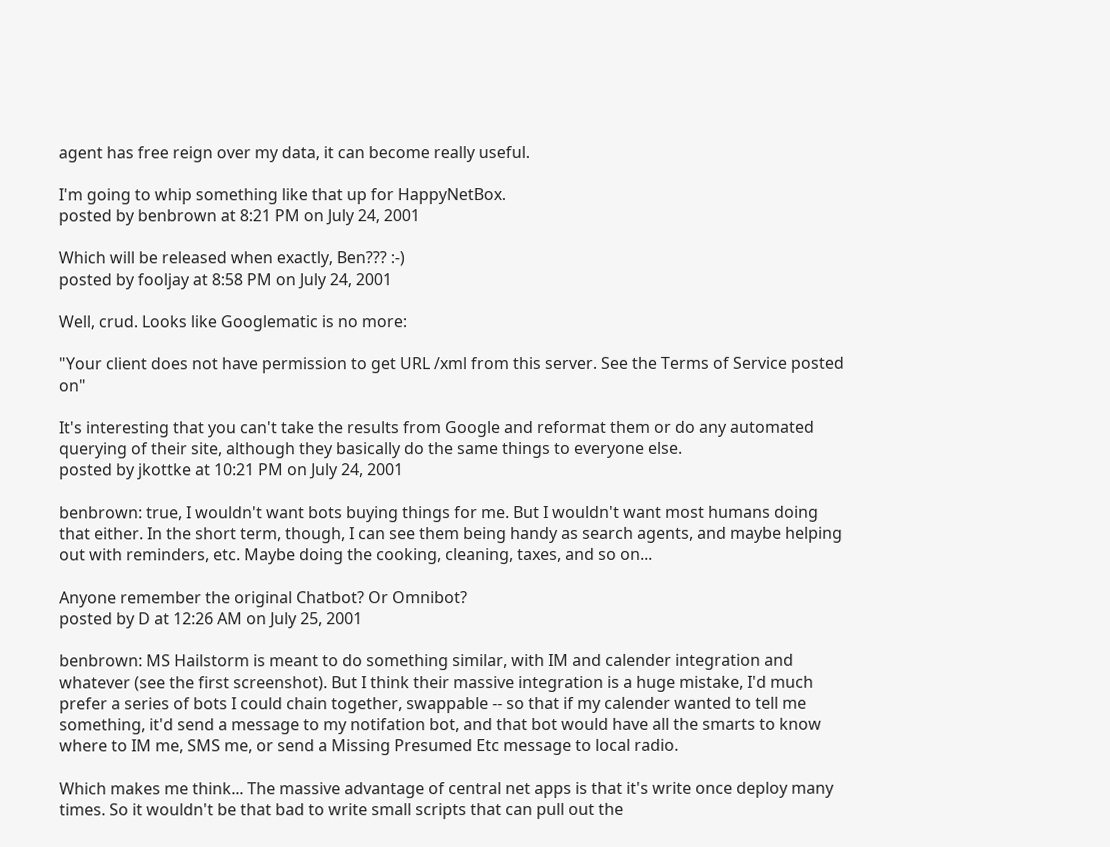agent has free reign over my data, it can become really useful.

I'm going to whip something like that up for HappyNetBox.
posted by benbrown at 8:21 PM on July 24, 2001

Which will be released when exactly, Ben??? :-)
posted by fooljay at 8:58 PM on July 24, 2001

Well, crud. Looks like Googlematic is no more:

"Your client does not have permission to get URL /xml from this server. See the Terms of Service posted on"

It's interesting that you can't take the results from Google and reformat them or do any automated querying of their site, although they basically do the same things to everyone else.
posted by jkottke at 10:21 PM on July 24, 2001

benbrown: true, I wouldn't want bots buying things for me. But I wouldn't want most humans doing that either. In the short term, though, I can see them being handy as search agents, and maybe helping out with reminders, etc. Maybe doing the cooking, cleaning, taxes, and so on...

Anyone remember the original Chatbot? Or Omnibot?
posted by D at 12:26 AM on July 25, 2001

benbrown: MS Hailstorm is meant to do something similar, with IM and calender integration and whatever (see the first screenshot). But I think their massive integration is a huge mistake, I'd much prefer a series of bots I could chain together, swappable -- so that if my calender wanted to tell me something, it'd send a message to my notifation bot, and that bot would have all the smarts to know where to IM me, SMS me, or send a Missing Presumed Etc message to local radio.

Which makes me think... The massive advantage of central net apps is that it's write once deploy many times. So it wouldn't be that bad to write small scripts that can pull out the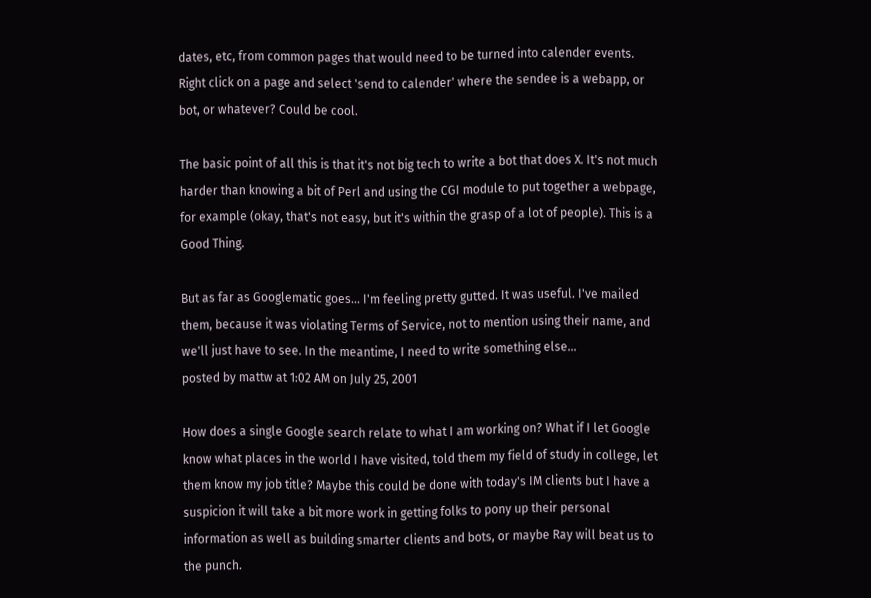dates, etc, from common pages that would need to be turned into calender events. Right click on a page and select 'send to calender' where the sendee is a webapp, or bot, or whatever? Could be cool.

The basic point of all this is that it's not big tech to write a bot that does X. It's not much harder than knowing a bit of Perl and using the CGI module to put together a webpage, for example (okay, that's not easy, but it's within the grasp of a lot of people). This is a Good Thing.

But as far as Googlematic goes... I'm feeling pretty gutted. It was useful. I've mailed them, because it was violating Terms of Service, not to mention using their name, and we'll just have to see. In the meantime, I need to write something else...
posted by mattw at 1:02 AM on July 25, 2001

How does a single Google search relate to what I am working on? What if I let Google know what places in the world I have visited, told them my field of study in college, let them know my job title? Maybe this could be done with today's IM clients but I have a suspicion it will take a bit more work in getting folks to pony up their personal information as well as building smarter clients and bots, or maybe Ray will beat us to the punch.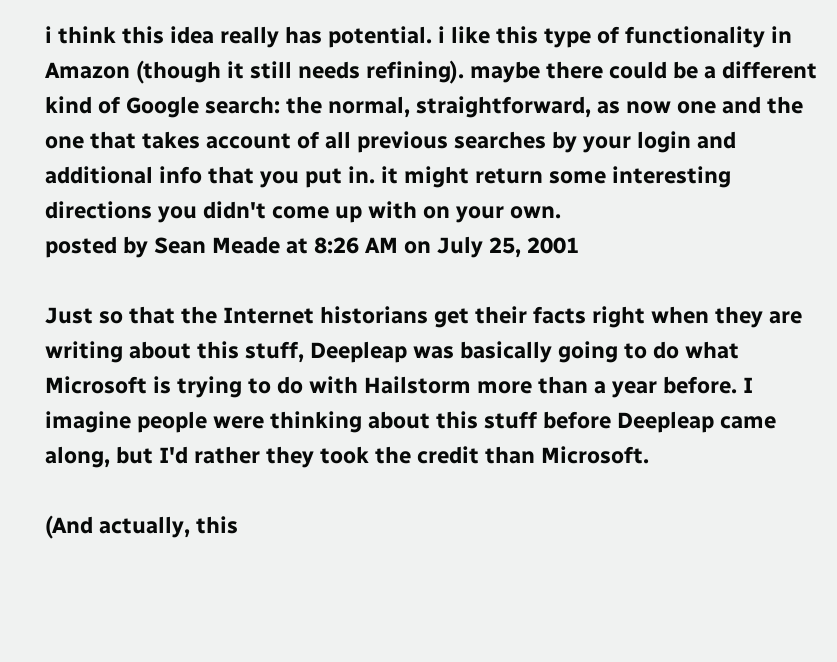i think this idea really has potential. i like this type of functionality in Amazon (though it still needs refining). maybe there could be a different kind of Google search: the normal, straightforward, as now one and the one that takes account of all previous searches by your login and additional info that you put in. it might return some interesting directions you didn't come up with on your own.
posted by Sean Meade at 8:26 AM on July 25, 2001

Just so that the Internet historians get their facts right when they are writing about this stuff, Deepleap was basically going to do what Microsoft is trying to do with Hailstorm more than a year before. I imagine people were thinking about this stuff before Deepleap came along, but I'd rather they took the credit than Microsoft.

(And actually, this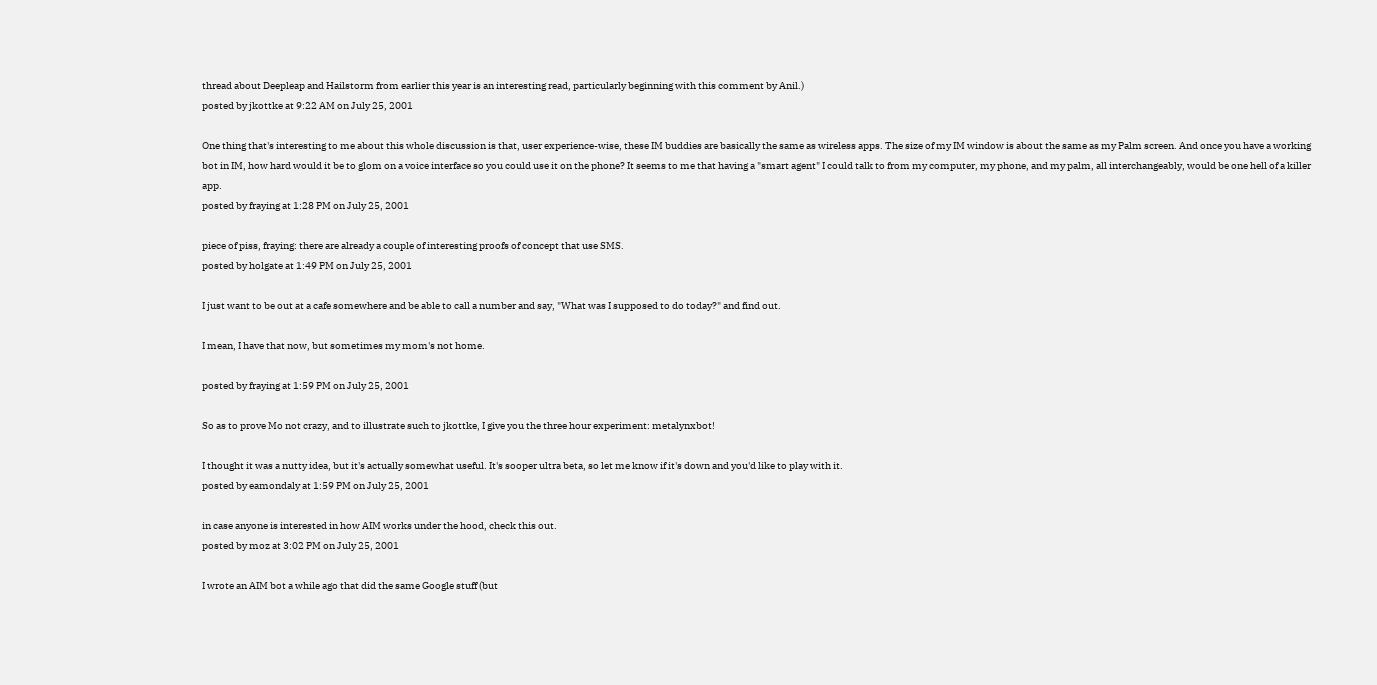thread about Deepleap and Hailstorm from earlier this year is an interesting read, particularly beginning with this comment by Anil.)
posted by jkottke at 9:22 AM on July 25, 2001

One thing that's interesting to me about this whole discussion is that, user experience-wise, these IM buddies are basically the same as wireless apps. The size of my IM window is about the same as my Palm screen. And once you have a working bot in IM, how hard would it be to glom on a voice interface so you could use it on the phone? It seems to me that having a "smart agent" I could talk to from my computer, my phone, and my palm, all interchangeably, would be one hell of a killer app.
posted by fraying at 1:28 PM on July 25, 2001

piece of piss, fraying: there are already a couple of interesting proofs of concept that use SMS.
posted by holgate at 1:49 PM on July 25, 2001

I just want to be out at a cafe somewhere and be able to call a number and say, "What was I supposed to do today?" and find out.

I mean, I have that now, but sometimes my mom's not home.

posted by fraying at 1:59 PM on July 25, 2001

So as to prove Mo not crazy, and to illustrate such to jkottke, I give you the three hour experiment: metalynxbot!

I thought it was a nutty idea, but it's actually somewhat useful. It's sooper ultra beta, so let me know if it's down and you'd like to play with it.
posted by eamondaly at 1:59 PM on July 25, 2001

in case anyone is interested in how AIM works under the hood, check this out.
posted by moz at 3:02 PM on July 25, 2001

I wrote an AIM bot a while ago that did the same Google stuff (but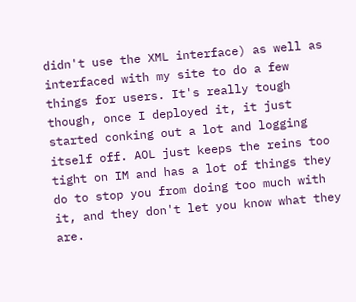didn't use the XML interface) as well as interfaced with my site to do a few things for users. It's really tough though, once I deployed it, it just started conking out a lot and logging itself off. AOL just keeps the reins too tight on IM and has a lot of things they do to stop you from doing too much with it, and they don't let you know what they are.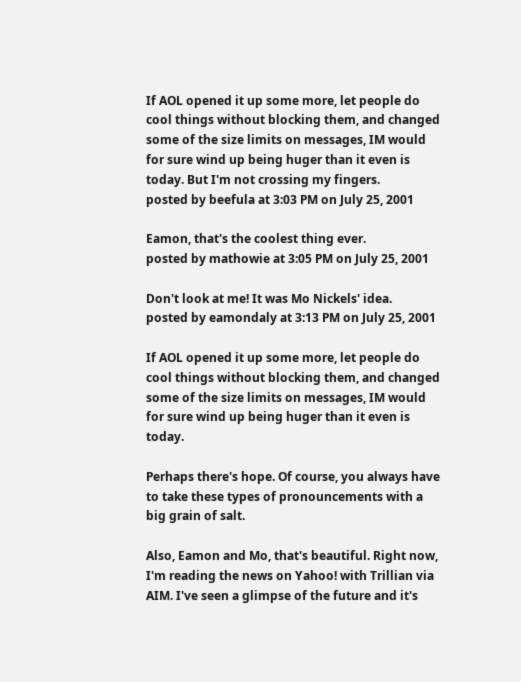If AOL opened it up some more, let people do cool things without blocking them, and changed some of the size limits on messages, IM would for sure wind up being huger than it even is today. But I'm not crossing my fingers.
posted by beefula at 3:03 PM on July 25, 2001

Eamon, that's the coolest thing ever.
posted by mathowie at 3:05 PM on July 25, 2001

Don't look at me! It was Mo Nickels' idea.
posted by eamondaly at 3:13 PM on July 25, 2001

If AOL opened it up some more, let people do cool things without blocking them, and changed some of the size limits on messages, IM would for sure wind up being huger than it even is today.

Perhaps there's hope. Of course, you always have to take these types of pronouncements with a big grain of salt.

Also, Eamon and Mo, that's beautiful. Right now, I'm reading the news on Yahoo! with Trillian via AIM. I've seen a glimpse of the future and it's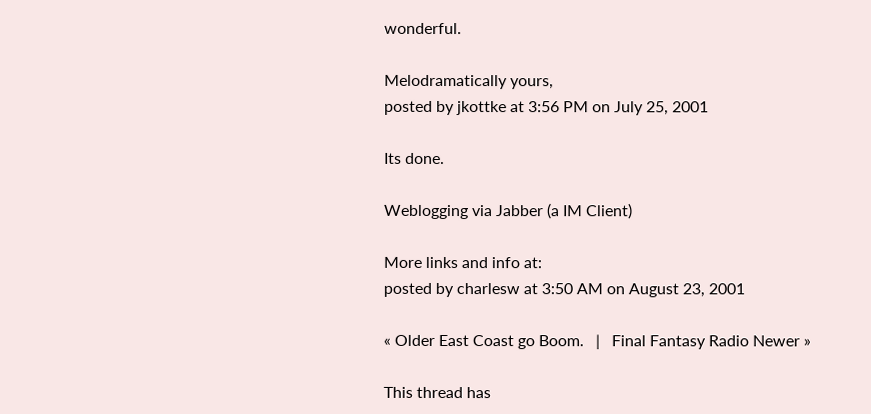wonderful.

Melodramatically yours,
posted by jkottke at 3:56 PM on July 25, 2001

Its done.

Weblogging via Jabber (a IM Client)

More links and info at:
posted by charlesw at 3:50 AM on August 23, 2001

« Older East Coast go Boom.   |   Final Fantasy Radio Newer »

This thread has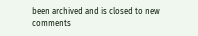been archived and is closed to new comments